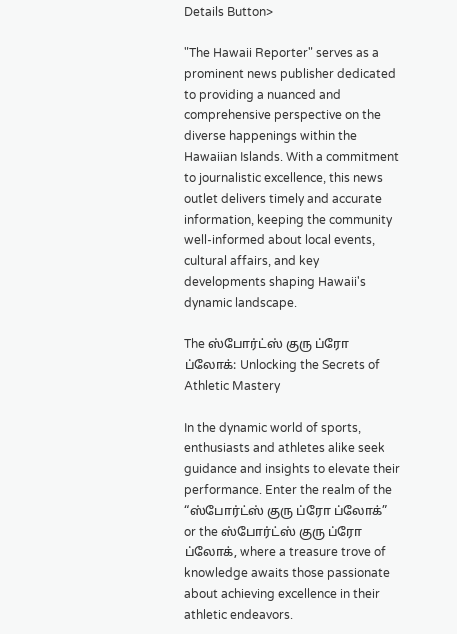Details Button>

"The Hawaii Reporter" serves as a prominent news publisher dedicated to providing a nuanced and comprehensive perspective on the diverse happenings within the Hawaiian Islands. With a commitment to journalistic excellence, this news outlet delivers timely and accurate information, keeping the community well-informed about local events, cultural affairs, and key developments shaping Hawaii's dynamic landscape.

The ஸ்போர்ட்ஸ் குரு ப்ரோ ப்லோக்: Unlocking the Secrets of Athletic Mastery

In the dynamic world of sports, enthusiasts and athletes alike seek guidance and insights to elevate their performance. Enter the realm of the “ஸ்போர்ட்ஸ் குரு ப்ரோ ப்லோக்” or the ஸ்போர்ட்ஸ் குரு ப்ரோ ப்லோக், where a treasure trove of knowledge awaits those passionate about achieving excellence in their athletic endeavors.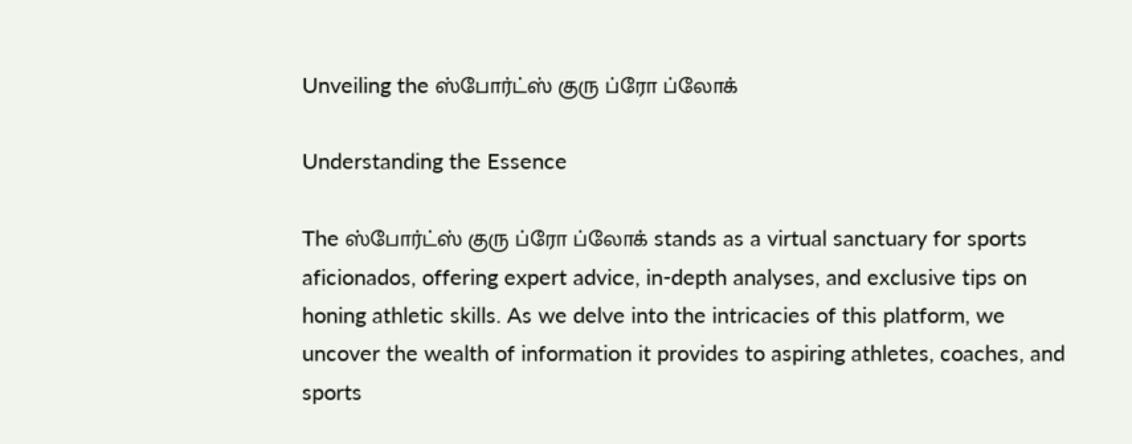Unveiling the ஸ்போர்ட்ஸ் குரு ப்ரோ ப்லோக்

Understanding the Essence

The ஸ்போர்ட்ஸ் குரு ப்ரோ ப்லோக் stands as a virtual sanctuary for sports aficionados, offering expert advice, in-depth analyses, and exclusive tips on honing athletic skills. As we delve into the intricacies of this platform, we uncover the wealth of information it provides to aspiring athletes, coaches, and sports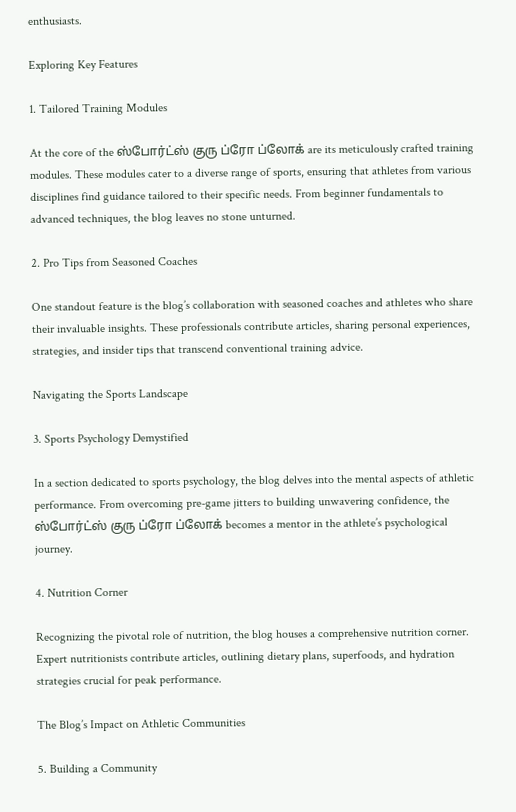enthusiasts.

Exploring Key Features

1. Tailored Training Modules

At the core of the ஸ்போர்ட்ஸ் குரு ப்ரோ ப்லோக் are its meticulously crafted training modules. These modules cater to a diverse range of sports, ensuring that athletes from various disciplines find guidance tailored to their specific needs. From beginner fundamentals to advanced techniques, the blog leaves no stone unturned.

2. Pro Tips from Seasoned Coaches

One standout feature is the blog’s collaboration with seasoned coaches and athletes who share their invaluable insights. These professionals contribute articles, sharing personal experiences, strategies, and insider tips that transcend conventional training advice.

Navigating the Sports Landscape

3. Sports Psychology Demystified

In a section dedicated to sports psychology, the blog delves into the mental aspects of athletic performance. From overcoming pre-game jitters to building unwavering confidence, the ஸ்போர்ட்ஸ் குரு ப்ரோ ப்லோக் becomes a mentor in the athlete’s psychological journey.

4. Nutrition Corner

Recognizing the pivotal role of nutrition, the blog houses a comprehensive nutrition corner. Expert nutritionists contribute articles, outlining dietary plans, superfoods, and hydration strategies crucial for peak performance.

The Blog’s Impact on Athletic Communities

5. Building a Community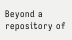Beyond a repository of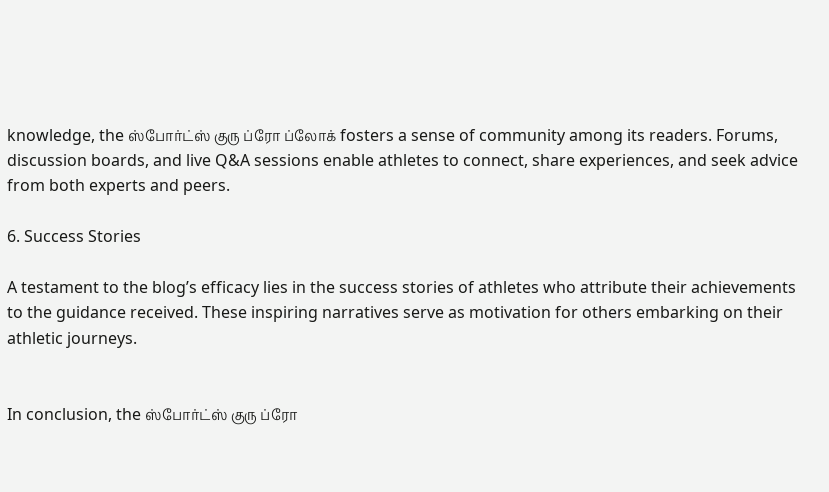knowledge, the ஸ்போர்ட்ஸ் குரு ப்ரோ ப்லோக் fosters a sense of community among its readers. Forums, discussion boards, and live Q&A sessions enable athletes to connect, share experiences, and seek advice from both experts and peers.

6. Success Stories

A testament to the blog’s efficacy lies in the success stories of athletes who attribute their achievements to the guidance received. These inspiring narratives serve as motivation for others embarking on their athletic journeys.


In conclusion, the ஸ்போர்ட்ஸ் குரு ப்ரோ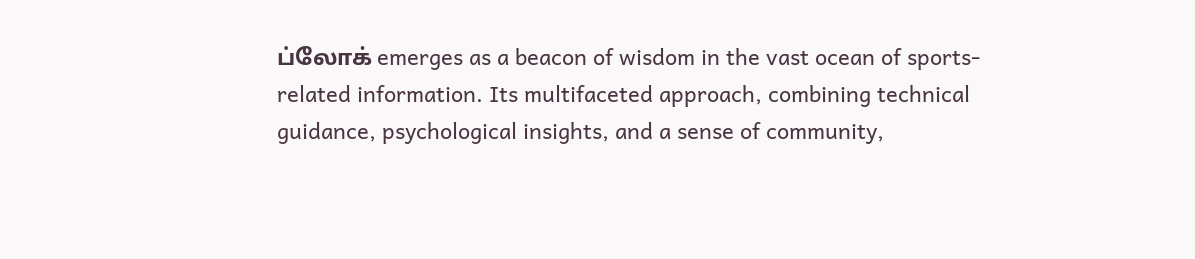ப்லோக் emerges as a beacon of wisdom in the vast ocean of sports-related information. Its multifaceted approach, combining technical guidance, psychological insights, and a sense of community,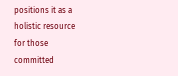positions it as a holistic resource for those committed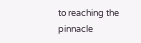to reaching the pinnacle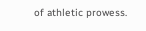of athletic prowess.